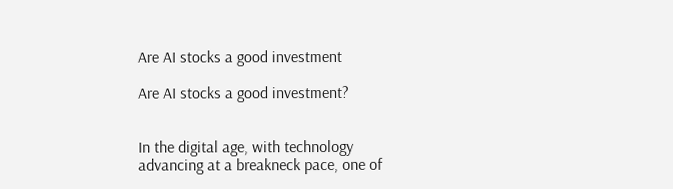Are AI stocks a good investment

Are AI stocks a good investment?


In the digital age, with technology advancing at a breakneck pace, one of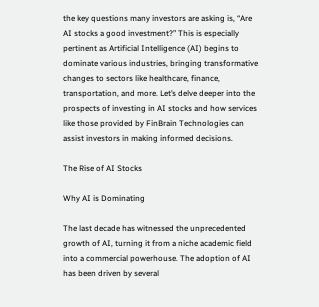the key questions many investors are asking is, “Are AI stocks a good investment?” This is especially pertinent as Artificial Intelligence (AI) begins to dominate various industries, bringing transformative changes to sectors like healthcare, finance, transportation, and more. Let’s delve deeper into the prospects of investing in AI stocks and how services like those provided by FinBrain Technologies can assist investors in making informed decisions.

The Rise of AI Stocks

Why AI is Dominating

The last decade has witnessed the unprecedented growth of AI, turning it from a niche academic field into a commercial powerhouse. The adoption of AI has been driven by several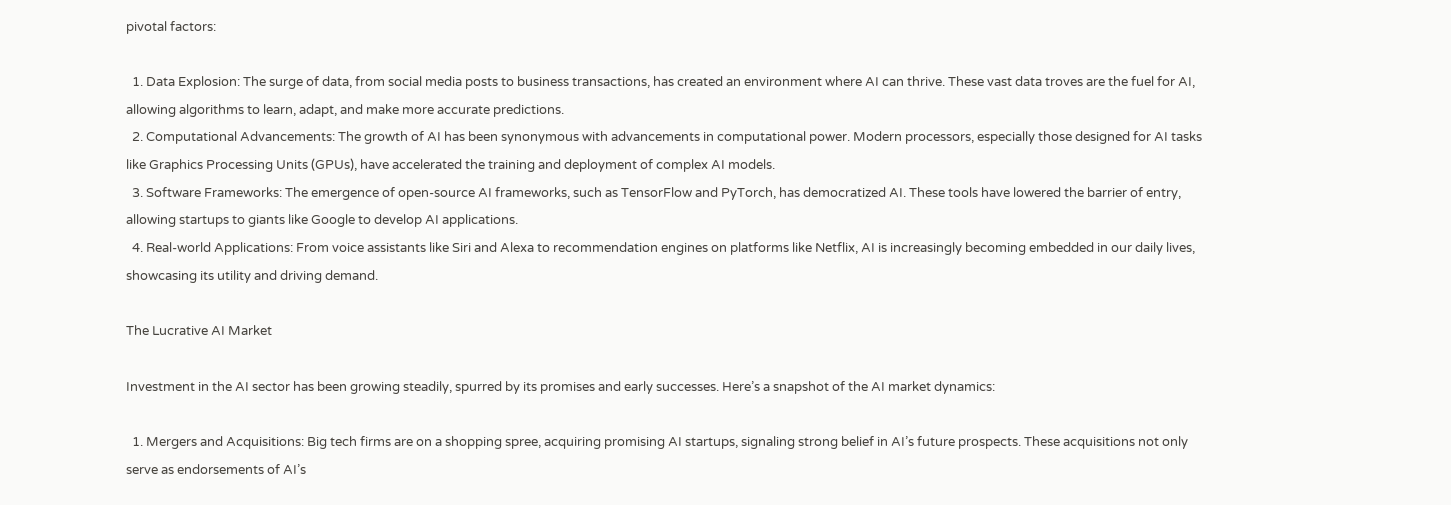pivotal factors:

  1. Data Explosion: The surge of data, from social media posts to business transactions, has created an environment where AI can thrive. These vast data troves are the fuel for AI, allowing algorithms to learn, adapt, and make more accurate predictions.
  2. Computational Advancements: The growth of AI has been synonymous with advancements in computational power. Modern processors, especially those designed for AI tasks like Graphics Processing Units (GPUs), have accelerated the training and deployment of complex AI models.
  3. Software Frameworks: The emergence of open-source AI frameworks, such as TensorFlow and PyTorch, has democratized AI. These tools have lowered the barrier of entry, allowing startups to giants like Google to develop AI applications.
  4. Real-world Applications: From voice assistants like Siri and Alexa to recommendation engines on platforms like Netflix, AI is increasingly becoming embedded in our daily lives, showcasing its utility and driving demand.

The Lucrative AI Market

Investment in the AI sector has been growing steadily, spurred by its promises and early successes. Here’s a snapshot of the AI market dynamics:

  1. Mergers and Acquisitions: Big tech firms are on a shopping spree, acquiring promising AI startups, signaling strong belief in AI’s future prospects. These acquisitions not only serve as endorsements of AI’s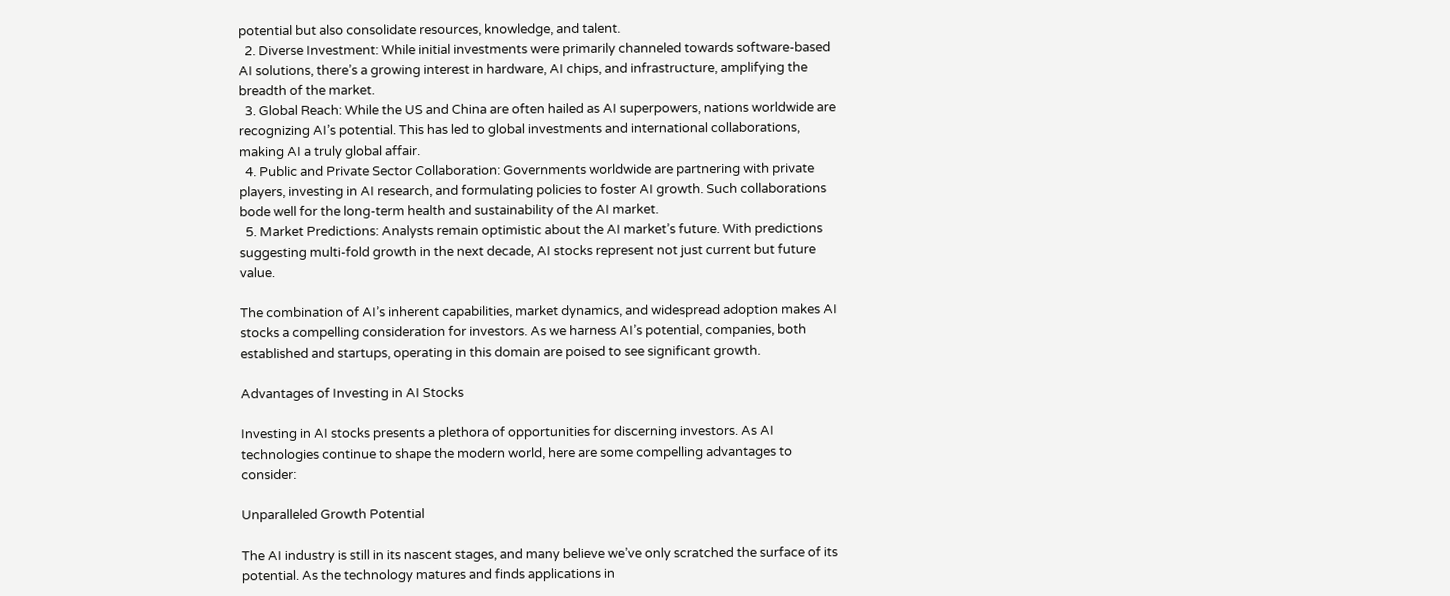potential but also consolidate resources, knowledge, and talent.
  2. Diverse Investment: While initial investments were primarily channeled towards software-based AI solutions, there’s a growing interest in hardware, AI chips, and infrastructure, amplifying the breadth of the market.
  3. Global Reach: While the US and China are often hailed as AI superpowers, nations worldwide are recognizing AI’s potential. This has led to global investments and international collaborations, making AI a truly global affair.
  4. Public and Private Sector Collaboration: Governments worldwide are partnering with private players, investing in AI research, and formulating policies to foster AI growth. Such collaborations bode well for the long-term health and sustainability of the AI market.
  5. Market Predictions: Analysts remain optimistic about the AI market’s future. With predictions suggesting multi-fold growth in the next decade, AI stocks represent not just current but future value.

The combination of AI’s inherent capabilities, market dynamics, and widespread adoption makes AI stocks a compelling consideration for investors. As we harness AI’s potential, companies, both established and startups, operating in this domain are poised to see significant growth.

Advantages of Investing in AI Stocks

Investing in AI stocks presents a plethora of opportunities for discerning investors. As AI technologies continue to shape the modern world, here are some compelling advantages to consider:

Unparalleled Growth Potential

The AI industry is still in its nascent stages, and many believe we’ve only scratched the surface of its potential. As the technology matures and finds applications in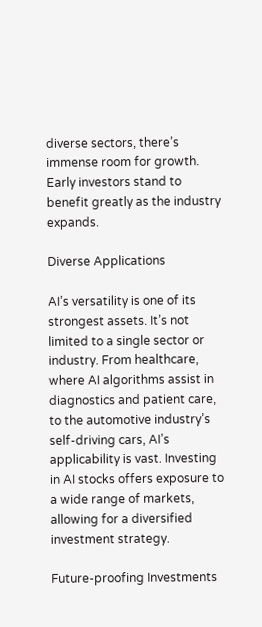diverse sectors, there’s immense room for growth. Early investors stand to benefit greatly as the industry expands.

Diverse Applications

AI’s versatility is one of its strongest assets. It’s not limited to a single sector or industry. From healthcare, where AI algorithms assist in diagnostics and patient care, to the automotive industry’s self-driving cars, AI’s applicability is vast. Investing in AI stocks offers exposure to a wide range of markets, allowing for a diversified investment strategy.

Future-proofing Investments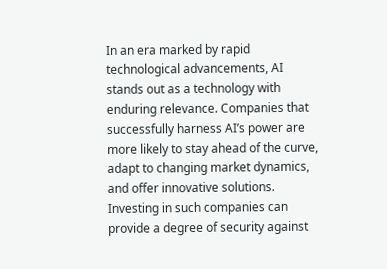In an era marked by rapid technological advancements, AI stands out as a technology with enduring relevance. Companies that successfully harness AI’s power are more likely to stay ahead of the curve, adapt to changing market dynamics, and offer innovative solutions. Investing in such companies can provide a degree of security against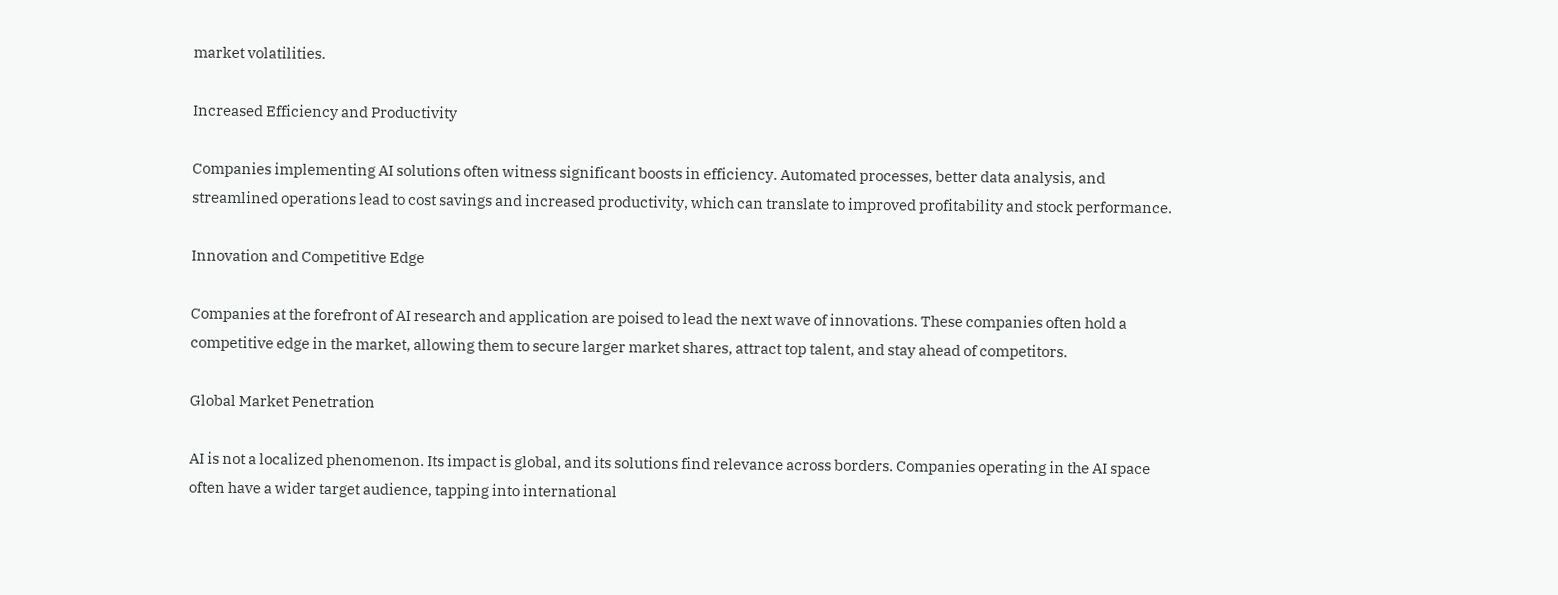market volatilities.

Increased Efficiency and Productivity

Companies implementing AI solutions often witness significant boosts in efficiency. Automated processes, better data analysis, and streamlined operations lead to cost savings and increased productivity, which can translate to improved profitability and stock performance.

Innovation and Competitive Edge

Companies at the forefront of AI research and application are poised to lead the next wave of innovations. These companies often hold a competitive edge in the market, allowing them to secure larger market shares, attract top talent, and stay ahead of competitors.

Global Market Penetration

AI is not a localized phenomenon. Its impact is global, and its solutions find relevance across borders. Companies operating in the AI space often have a wider target audience, tapping into international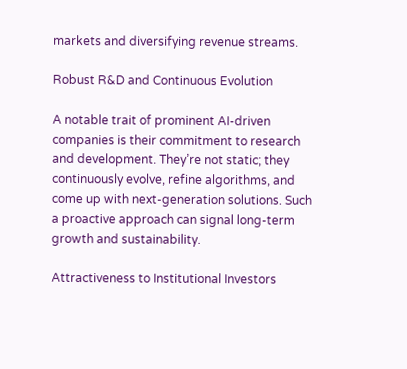markets and diversifying revenue streams.

Robust R&D and Continuous Evolution

A notable trait of prominent AI-driven companies is their commitment to research and development. They’re not static; they continuously evolve, refine algorithms, and come up with next-generation solutions. Such a proactive approach can signal long-term growth and sustainability.

Attractiveness to Institutional Investors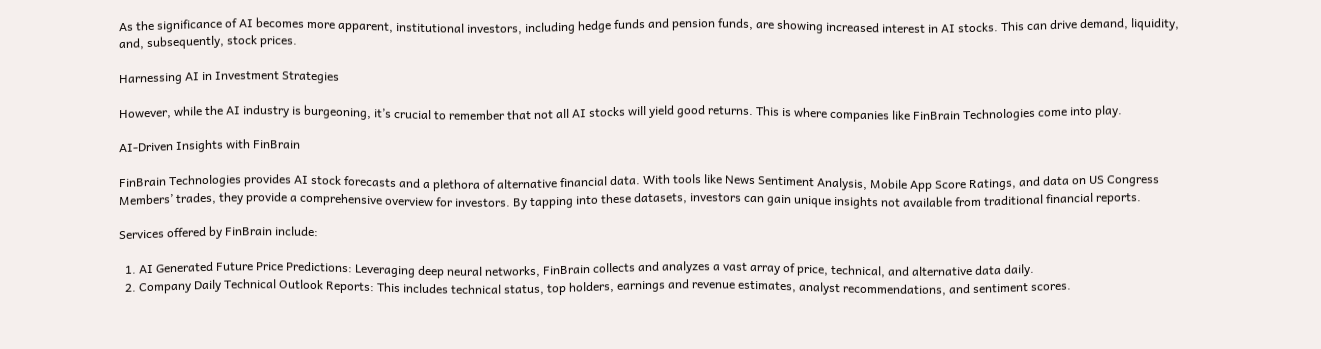As the significance of AI becomes more apparent, institutional investors, including hedge funds and pension funds, are showing increased interest in AI stocks. This can drive demand, liquidity, and, subsequently, stock prices.

Harnessing AI in Investment Strategies

However, while the AI industry is burgeoning, it’s crucial to remember that not all AI stocks will yield good returns. This is where companies like FinBrain Technologies come into play.

AI-Driven Insights with FinBrain

FinBrain Technologies provides AI stock forecasts and a plethora of alternative financial data. With tools like News Sentiment Analysis, Mobile App Score Ratings, and data on US Congress Members’ trades, they provide a comprehensive overview for investors. By tapping into these datasets, investors can gain unique insights not available from traditional financial reports.

Services offered by FinBrain include:

  1. AI Generated Future Price Predictions: Leveraging deep neural networks, FinBrain collects and analyzes a vast array of price, technical, and alternative data daily.
  2. Company Daily Technical Outlook Reports: This includes technical status, top holders, earnings and revenue estimates, analyst recommendations, and sentiment scores.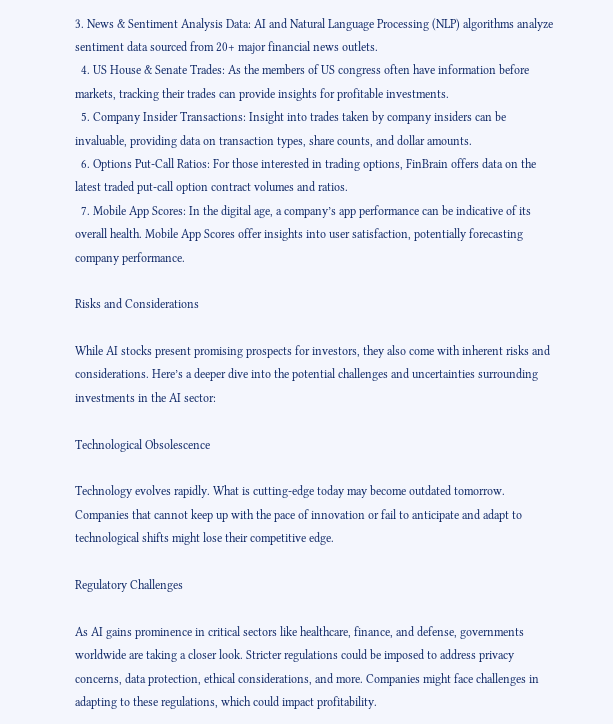3. News & Sentiment Analysis Data: AI and Natural Language Processing (NLP) algorithms analyze sentiment data sourced from 20+ major financial news outlets.
  4. US House & Senate Trades: As the members of US congress often have information before markets, tracking their trades can provide insights for profitable investments.
  5. Company Insider Transactions: Insight into trades taken by company insiders can be invaluable, providing data on transaction types, share counts, and dollar amounts.
  6. Options Put-Call Ratios: For those interested in trading options, FinBrain offers data on the latest traded put-call option contract volumes and ratios.
  7. Mobile App Scores: In the digital age, a company’s app performance can be indicative of its overall health. Mobile App Scores offer insights into user satisfaction, potentially forecasting company performance.

Risks and Considerations

While AI stocks present promising prospects for investors, they also come with inherent risks and considerations. Here’s a deeper dive into the potential challenges and uncertainties surrounding investments in the AI sector:

Technological Obsolescence

Technology evolves rapidly. What is cutting-edge today may become outdated tomorrow. Companies that cannot keep up with the pace of innovation or fail to anticipate and adapt to technological shifts might lose their competitive edge.

Regulatory Challenges

As AI gains prominence in critical sectors like healthcare, finance, and defense, governments worldwide are taking a closer look. Stricter regulations could be imposed to address privacy concerns, data protection, ethical considerations, and more. Companies might face challenges in adapting to these regulations, which could impact profitability.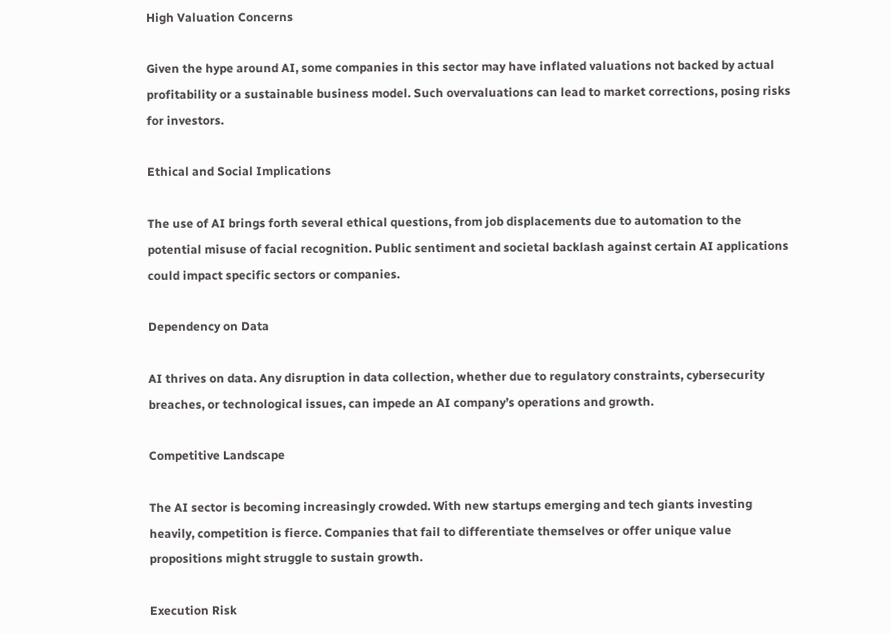High Valuation Concerns

Given the hype around AI, some companies in this sector may have inflated valuations not backed by actual profitability or a sustainable business model. Such overvaluations can lead to market corrections, posing risks for investors.

Ethical and Social Implications

The use of AI brings forth several ethical questions, from job displacements due to automation to the potential misuse of facial recognition. Public sentiment and societal backlash against certain AI applications could impact specific sectors or companies.

Dependency on Data

AI thrives on data. Any disruption in data collection, whether due to regulatory constraints, cybersecurity breaches, or technological issues, can impede an AI company’s operations and growth.

Competitive Landscape

The AI sector is becoming increasingly crowded. With new startups emerging and tech giants investing heavily, competition is fierce. Companies that fail to differentiate themselves or offer unique value propositions might struggle to sustain growth.

Execution Risk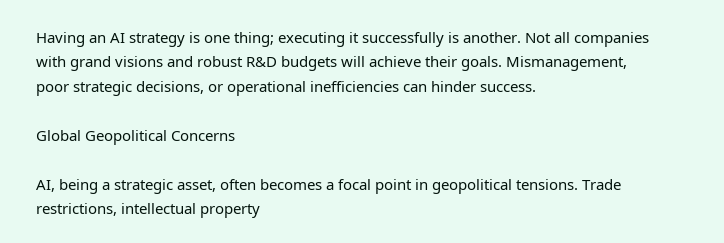Having an AI strategy is one thing; executing it successfully is another. Not all companies with grand visions and robust R&D budgets will achieve their goals. Mismanagement, poor strategic decisions, or operational inefficiencies can hinder success.

Global Geopolitical Concerns

AI, being a strategic asset, often becomes a focal point in geopolitical tensions. Trade restrictions, intellectual property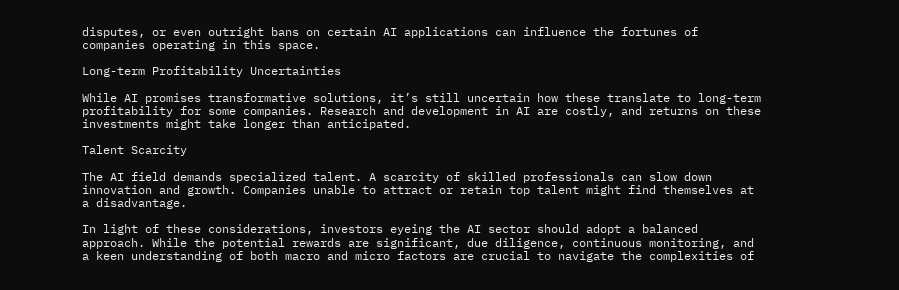disputes, or even outright bans on certain AI applications can influence the fortunes of companies operating in this space.

Long-term Profitability Uncertainties

While AI promises transformative solutions, it’s still uncertain how these translate to long-term profitability for some companies. Research and development in AI are costly, and returns on these investments might take longer than anticipated.

Talent Scarcity

The AI field demands specialized talent. A scarcity of skilled professionals can slow down innovation and growth. Companies unable to attract or retain top talent might find themselves at a disadvantage.

In light of these considerations, investors eyeing the AI sector should adopt a balanced approach. While the potential rewards are significant, due diligence, continuous monitoring, and a keen understanding of both macro and micro factors are crucial to navigate the complexities of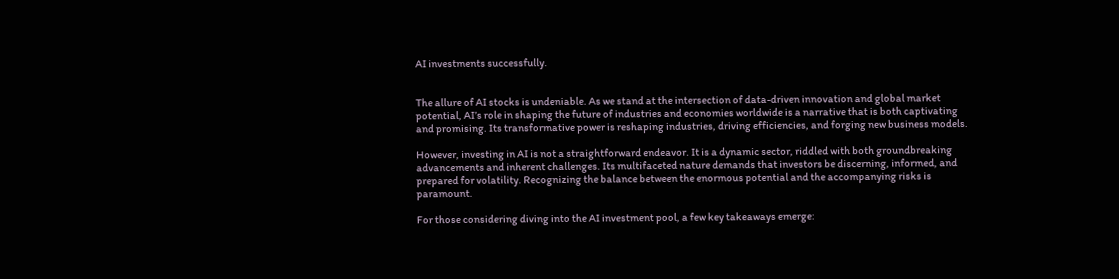AI investments successfully.


The allure of AI stocks is undeniable. As we stand at the intersection of data-driven innovation and global market potential, AI’s role in shaping the future of industries and economies worldwide is a narrative that is both captivating and promising. Its transformative power is reshaping industries, driving efficiencies, and forging new business models.

However, investing in AI is not a straightforward endeavor. It is a dynamic sector, riddled with both groundbreaking advancements and inherent challenges. Its multifaceted nature demands that investors be discerning, informed, and prepared for volatility. Recognizing the balance between the enormous potential and the accompanying risks is paramount.

For those considering diving into the AI investment pool, a few key takeaways emerge: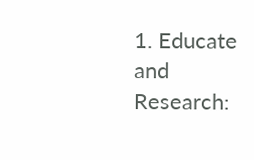1. Educate and Research: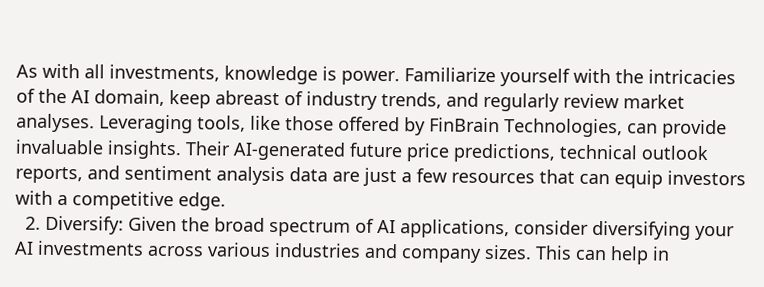As with all investments, knowledge is power. Familiarize yourself with the intricacies of the AI domain, keep abreast of industry trends, and regularly review market analyses. Leveraging tools, like those offered by FinBrain Technologies, can provide invaluable insights. Their AI-generated future price predictions, technical outlook reports, and sentiment analysis data are just a few resources that can equip investors with a competitive edge.
  2. Diversify: Given the broad spectrum of AI applications, consider diversifying your AI investments across various industries and company sizes. This can help in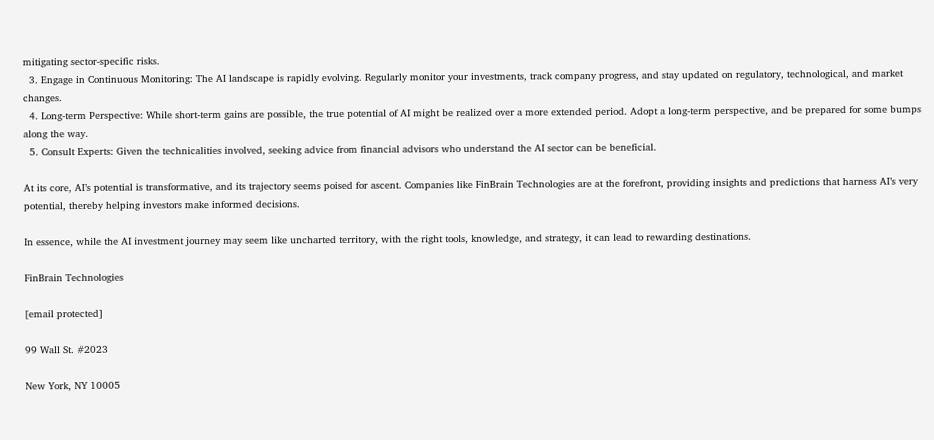mitigating sector-specific risks.
  3. Engage in Continuous Monitoring: The AI landscape is rapidly evolving. Regularly monitor your investments, track company progress, and stay updated on regulatory, technological, and market changes.
  4. Long-term Perspective: While short-term gains are possible, the true potential of AI might be realized over a more extended period. Adopt a long-term perspective, and be prepared for some bumps along the way.
  5. Consult Experts: Given the technicalities involved, seeking advice from financial advisors who understand the AI sector can be beneficial.

At its core, AI’s potential is transformative, and its trajectory seems poised for ascent. Companies like FinBrain Technologies are at the forefront, providing insights and predictions that harness AI’s very potential, thereby helping investors make informed decisions.

In essence, while the AI investment journey may seem like uncharted territory, with the right tools, knowledge, and strategy, it can lead to rewarding destinations.

FinBrain Technologies

[email protected]

99 Wall St. #2023

New York, NY 10005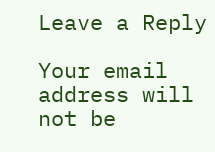Leave a Reply

Your email address will not be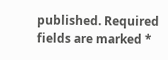published. Required fields are marked *